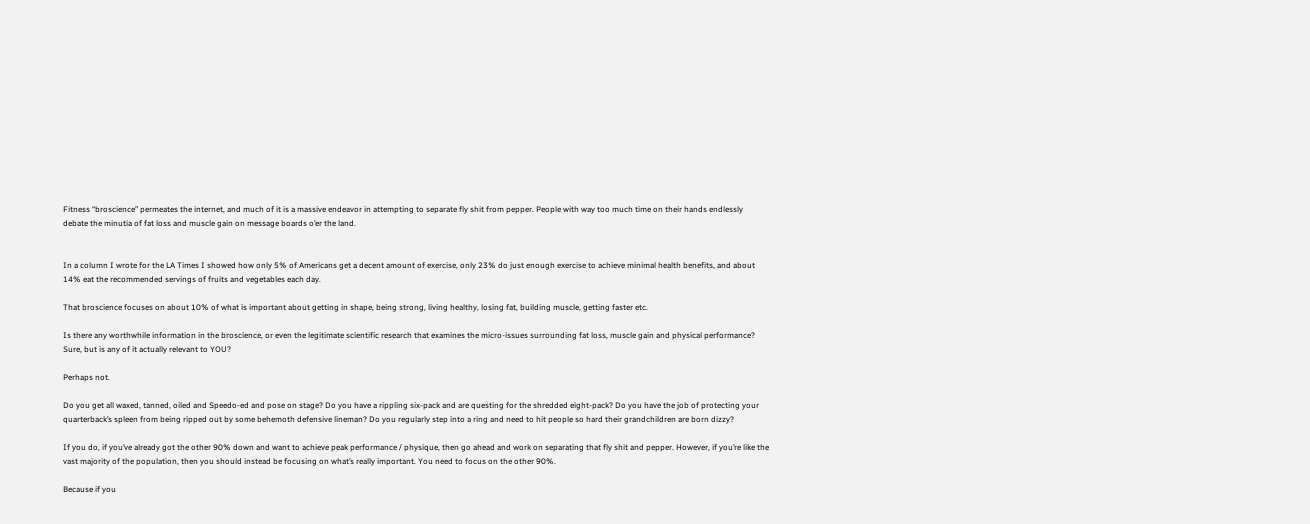Fitness “broscience” permeates the internet, and much of it is a massive endeavor in attempting to separate fly shit from pepper. People with way too much time on their hands endlessly debate the minutia of fat loss and muscle gain on message boards o’er the land.


In a column I wrote for the LA Times I showed how only 5% of Americans get a decent amount of exercise, only 23% do just enough exercise to achieve minimal health benefits, and about 14% eat the recommended servings of fruits and vegetables each day.

That broscience focuses on about 10% of what is important about getting in shape, being strong, living healthy, losing fat, building muscle, getting faster etc.

Is there any worthwhile information in the broscience, or even the legitimate scientific research that examines the micro-issues surrounding fat loss, muscle gain and physical performance? Sure, but is any of it actually relevant to YOU?

Perhaps not.

Do you get all waxed, tanned, oiled and Speedo-ed and pose on stage? Do you have a rippling six-pack and are questing for the shredded eight-pack? Do you have the job of protecting your quarterback’s spleen from being ripped out by some behemoth defensive lineman? Do you regularly step into a ring and need to hit people so hard their grandchildren are born dizzy?

If you do, if you’ve already got the other 90% down and want to achieve peak performance / physique, then go ahead and work on separating that fly shit and pepper. However, if you’re like the vast majority of the population, then you should instead be focusing on what’s really important. You need to focus on the other 90%.

Because if you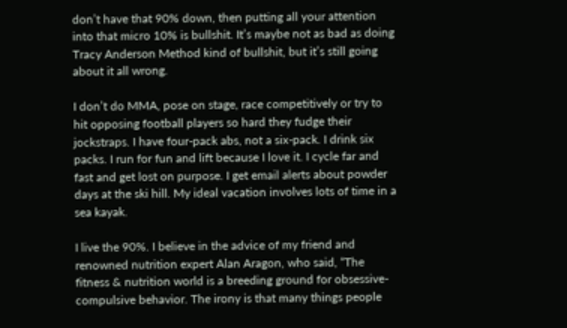don’t have that 90% down, then putting all your attention into that micro 10% is bullshit. It’s maybe not as bad as doing Tracy Anderson Method kind of bullshit, but it’s still going about it all wrong.

I don’t do MMA, pose on stage, race competitively or try to hit opposing football players so hard they fudge their jockstraps. I have four-pack abs, not a six-pack. I drink six packs. I run for fun and lift because I love it. I cycle far and fast and get lost on purpose. I get email alerts about powder days at the ski hill. My ideal vacation involves lots of time in a sea kayak.

I live the 90%. I believe in the advice of my friend and renowned nutrition expert Alan Aragon, who said, “The fitness & nutrition world is a breeding ground for obsessive-compulsive behavior. The irony is that many things people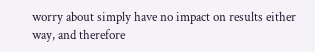worry about simply have no impact on results either way, and therefore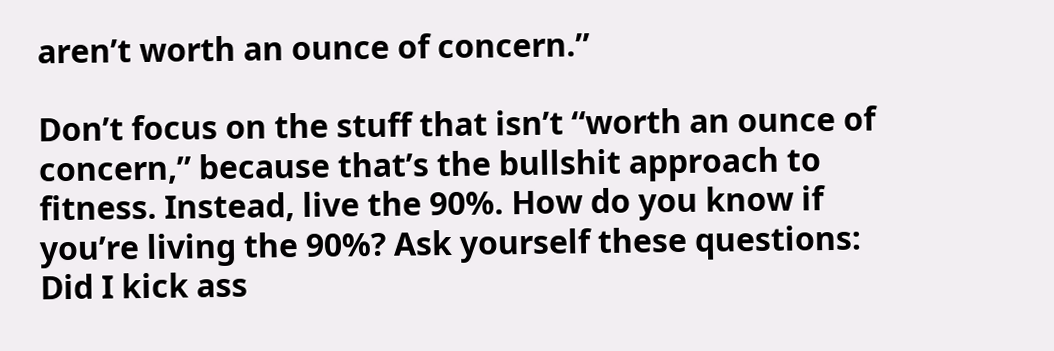aren’t worth an ounce of concern.”

Don’t focus on the stuff that isn’t “worth an ounce of concern,” because that’s the bullshit approach to fitness. Instead, live the 90%. How do you know if you’re living the 90%? Ask yourself these questions: Did I kick ass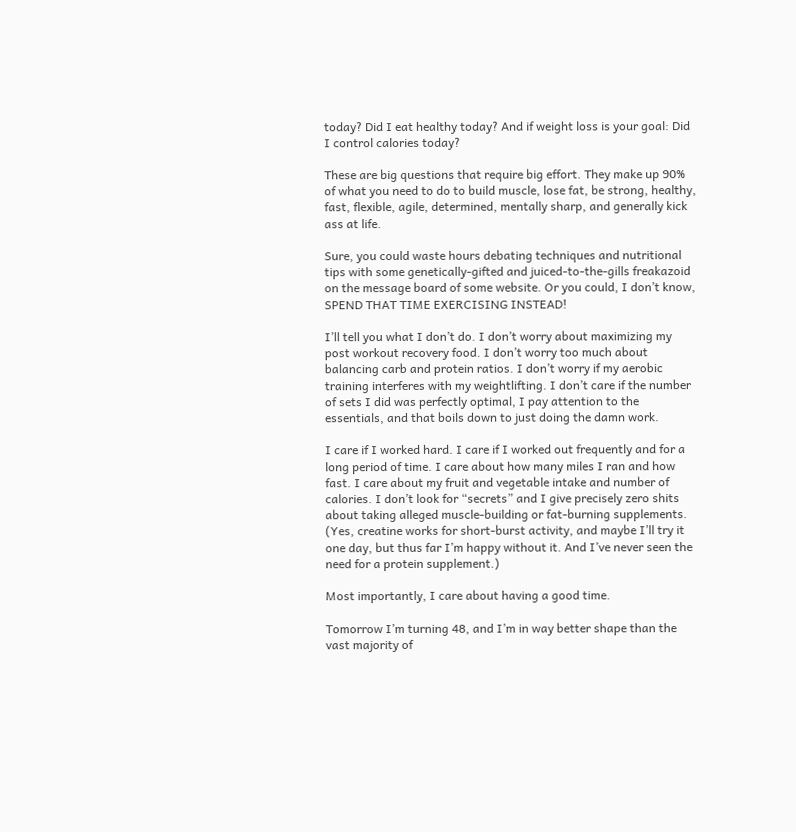today? Did I eat healthy today? And if weight loss is your goal: Did I control calories today?

These are big questions that require big effort. They make up 90% of what you need to do to build muscle, lose fat, be strong, healthy, fast, flexible, agile, determined, mentally sharp, and generally kick ass at life.

Sure, you could waste hours debating techniques and nutritional tips with some genetically-gifted and juiced-to-the-gills freakazoid on the message board of some website. Or you could, I don’t know, SPEND THAT TIME EXERCISING INSTEAD!

I’ll tell you what I don’t do. I don’t worry about maximizing my post workout recovery food. I don’t worry too much about balancing carb and protein ratios. I don’t worry if my aerobic training interferes with my weightlifting. I don’t care if the number of sets I did was perfectly optimal, I pay attention to the essentials, and that boils down to just doing the damn work.

I care if I worked hard. I care if I worked out frequently and for a long period of time. I care about how many miles I ran and how fast. I care about my fruit and vegetable intake and number of calories. I don’t look for “secrets” and I give precisely zero shits about taking alleged muscle-building or fat-burning supplements. (Yes, creatine works for short-burst activity, and maybe I’ll try it one day, but thus far I’m happy without it. And I’ve never seen the need for a protein supplement.)

Most importantly, I care about having a good time.

Tomorrow I’m turning 48, and I’m in way better shape than the vast majority of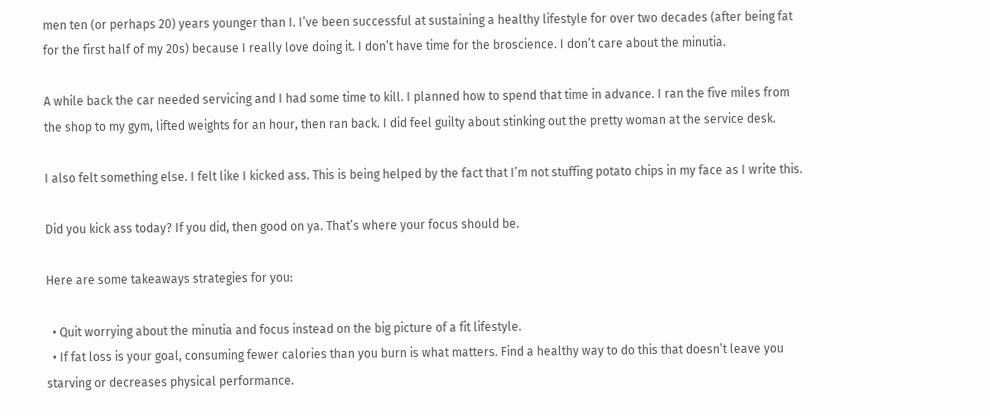men ten (or perhaps 20) years younger than I. I’ve been successful at sustaining a healthy lifestyle for over two decades (after being fat for the first half of my 20s) because I really love doing it. I don’t have time for the broscience. I don’t care about the minutia.

A while back the car needed servicing and I had some time to kill. I planned how to spend that time in advance. I ran the five miles from the shop to my gym, lifted weights for an hour, then ran back. I did feel guilty about stinking out the pretty woman at the service desk.

I also felt something else. I felt like I kicked ass. This is being helped by the fact that I’m not stuffing potato chips in my face as I write this.

Did you kick ass today? If you did, then good on ya. That’s where your focus should be.

Here are some takeaways strategies for you:

  • Quit worrying about the minutia and focus instead on the big picture of a fit lifestyle.
  • If fat loss is your goal, consuming fewer calories than you burn is what matters. Find a healthy way to do this that doesn’t leave you starving or decreases physical performance.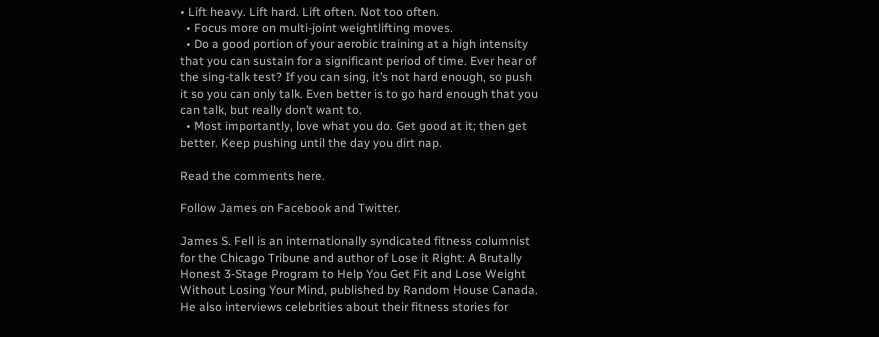• Lift heavy. Lift hard. Lift often. Not too often.
  • Focus more on multi-joint weightlifting moves.
  • Do a good portion of your aerobic training at a high intensity that you can sustain for a significant period of time. Ever hear of the sing-talk test? If you can sing, it’s not hard enough, so push it so you can only talk. Even better is to go hard enough that you can talk, but really don’t want to.
  • Most importantly, love what you do. Get good at it; then get better. Keep pushing until the day you dirt nap.

Read the comments here.

Follow James on Facebook and Twitter.

James S. Fell is an internationally syndicated fitness columnist for the Chicago Tribune and author of Lose it Right: A Brutally Honest 3-Stage Program to Help You Get Fit and Lose Weight Without Losing Your Mind, published by Random House Canada. He also interviews celebrities about their fitness stories for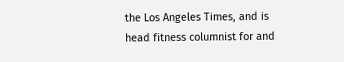the Los Angeles Times, and is head fitness columnist for and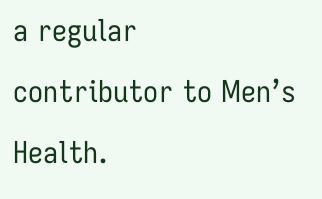a regular contributor to Men’s Health.